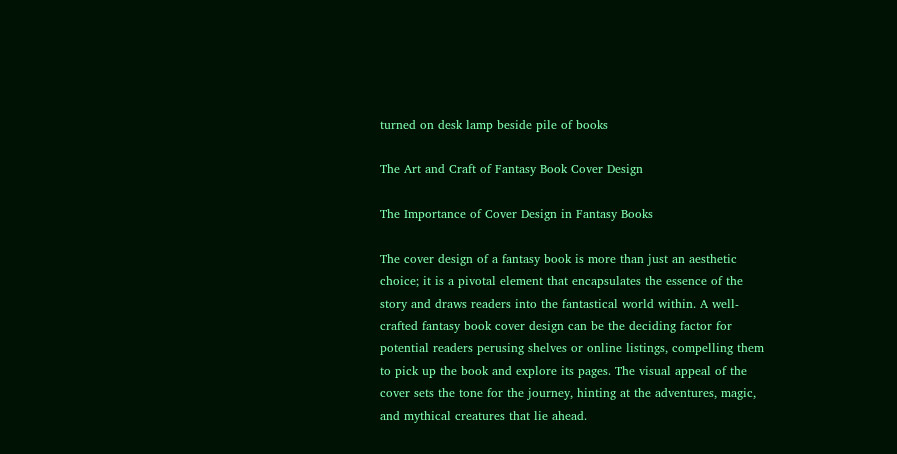turned on desk lamp beside pile of books

The Art and Craft of Fantasy Book Cover Design

The Importance of Cover Design in Fantasy Books

The cover design of a fantasy book is more than just an aesthetic choice; it is a pivotal element that encapsulates the essence of the story and draws readers into the fantastical world within. A well-crafted fantasy book cover design can be the deciding factor for potential readers perusing shelves or online listings, compelling them to pick up the book and explore its pages. The visual appeal of the cover sets the tone for the journey, hinting at the adventures, magic, and mythical creatures that lie ahead.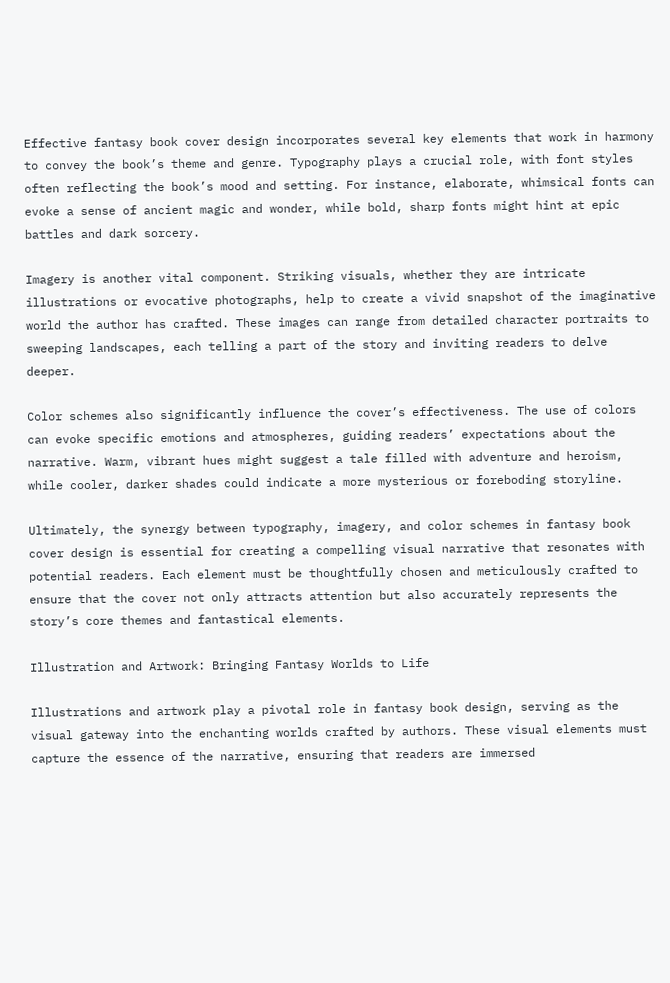Effective fantasy book cover design incorporates several key elements that work in harmony to convey the book’s theme and genre. Typography plays a crucial role, with font styles often reflecting the book’s mood and setting. For instance, elaborate, whimsical fonts can evoke a sense of ancient magic and wonder, while bold, sharp fonts might hint at epic battles and dark sorcery.

Imagery is another vital component. Striking visuals, whether they are intricate illustrations or evocative photographs, help to create a vivid snapshot of the imaginative world the author has crafted. These images can range from detailed character portraits to sweeping landscapes, each telling a part of the story and inviting readers to delve deeper.

Color schemes also significantly influence the cover’s effectiveness. The use of colors can evoke specific emotions and atmospheres, guiding readers’ expectations about the narrative. Warm, vibrant hues might suggest a tale filled with adventure and heroism, while cooler, darker shades could indicate a more mysterious or foreboding storyline.

Ultimately, the synergy between typography, imagery, and color schemes in fantasy book cover design is essential for creating a compelling visual narrative that resonates with potential readers. Each element must be thoughtfully chosen and meticulously crafted to ensure that the cover not only attracts attention but also accurately represents the story’s core themes and fantastical elements.

Illustration and Artwork: Bringing Fantasy Worlds to Life

Illustrations and artwork play a pivotal role in fantasy book design, serving as the visual gateway into the enchanting worlds crafted by authors. These visual elements must capture the essence of the narrative, ensuring that readers are immersed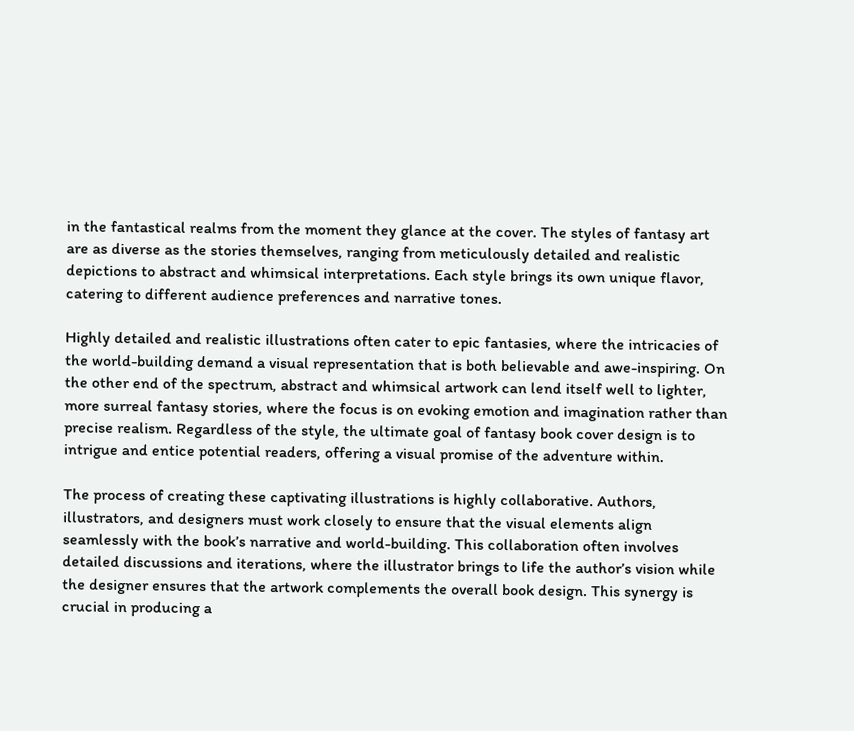in the fantastical realms from the moment they glance at the cover. The styles of fantasy art are as diverse as the stories themselves, ranging from meticulously detailed and realistic depictions to abstract and whimsical interpretations. Each style brings its own unique flavor, catering to different audience preferences and narrative tones.

Highly detailed and realistic illustrations often cater to epic fantasies, where the intricacies of the world-building demand a visual representation that is both believable and awe-inspiring. On the other end of the spectrum, abstract and whimsical artwork can lend itself well to lighter, more surreal fantasy stories, where the focus is on evoking emotion and imagination rather than precise realism. Regardless of the style, the ultimate goal of fantasy book cover design is to intrigue and entice potential readers, offering a visual promise of the adventure within.

The process of creating these captivating illustrations is highly collaborative. Authors, illustrators, and designers must work closely to ensure that the visual elements align seamlessly with the book’s narrative and world-building. This collaboration often involves detailed discussions and iterations, where the illustrator brings to life the author’s vision while the designer ensures that the artwork complements the overall book design. This synergy is crucial in producing a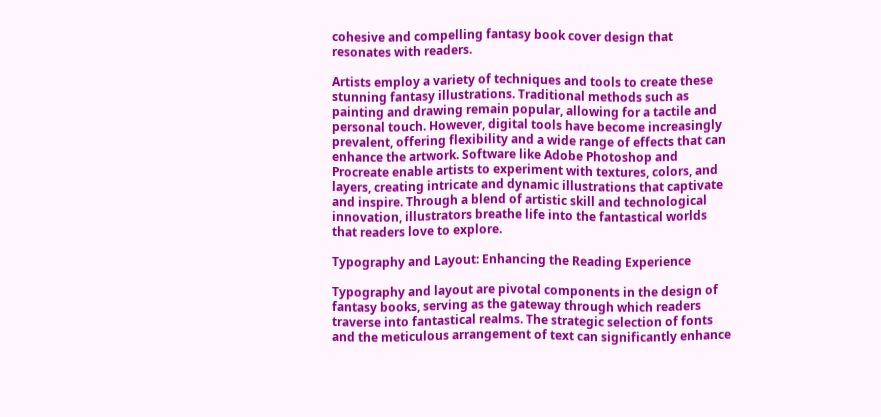cohesive and compelling fantasy book cover design that resonates with readers.

Artists employ a variety of techniques and tools to create these stunning fantasy illustrations. Traditional methods such as painting and drawing remain popular, allowing for a tactile and personal touch. However, digital tools have become increasingly prevalent, offering flexibility and a wide range of effects that can enhance the artwork. Software like Adobe Photoshop and Procreate enable artists to experiment with textures, colors, and layers, creating intricate and dynamic illustrations that captivate and inspire. Through a blend of artistic skill and technological innovation, illustrators breathe life into the fantastical worlds that readers love to explore.

Typography and Layout: Enhancing the Reading Experience

Typography and layout are pivotal components in the design of fantasy books, serving as the gateway through which readers traverse into fantastical realms. The strategic selection of fonts and the meticulous arrangement of text can significantly enhance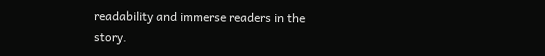readability and immerse readers in the story.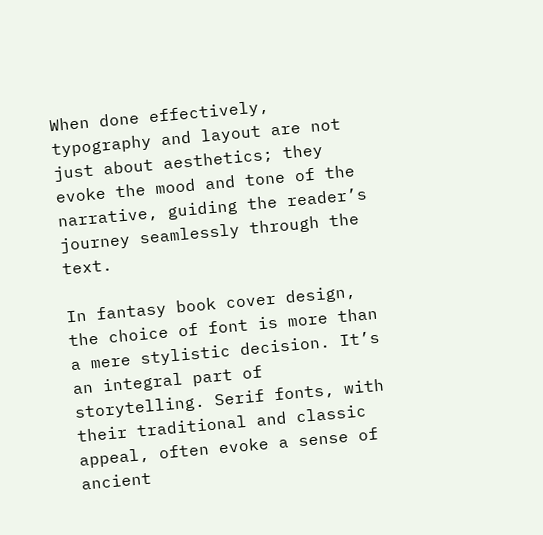When done effectively, typography and layout are not just about aesthetics; they evoke the mood and tone of the narrative, guiding the reader’s journey seamlessly through the text.

In fantasy book cover design, the choice of font is more than a mere stylistic decision. It’s an integral part of storytelling. Serif fonts, with their traditional and classic appeal, often evoke a sense of ancient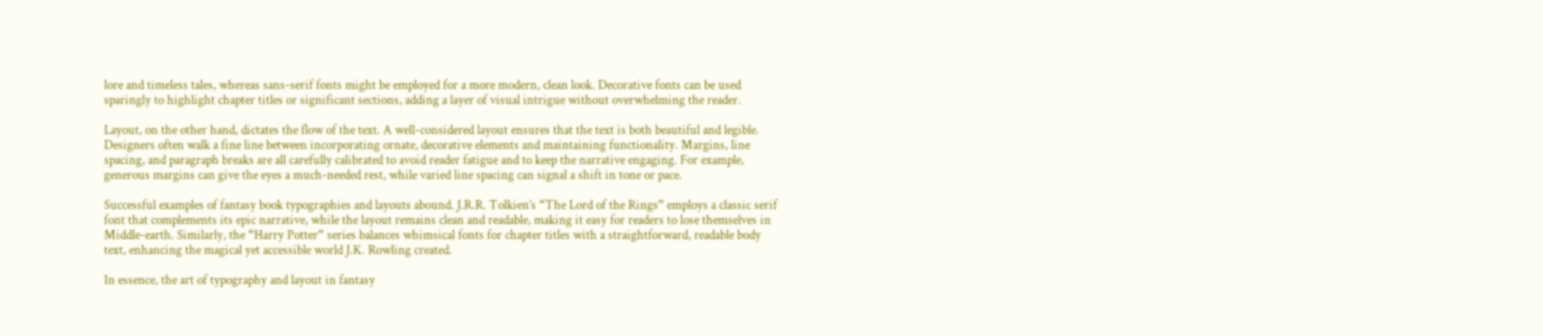lore and timeless tales, whereas sans-serif fonts might be employed for a more modern, clean look. Decorative fonts can be used sparingly to highlight chapter titles or significant sections, adding a layer of visual intrigue without overwhelming the reader.

Layout, on the other hand, dictates the flow of the text. A well-considered layout ensures that the text is both beautiful and legible. Designers often walk a fine line between incorporating ornate, decorative elements and maintaining functionality. Margins, line spacing, and paragraph breaks are all carefully calibrated to avoid reader fatigue and to keep the narrative engaging. For example, generous margins can give the eyes a much-needed rest, while varied line spacing can signal a shift in tone or pace.

Successful examples of fantasy book typographies and layouts abound. J.R.R. Tolkien’s “The Lord of the Rings” employs a classic serif font that complements its epic narrative, while the layout remains clean and readable, making it easy for readers to lose themselves in Middle-earth. Similarly, the “Harry Potter” series balances whimsical fonts for chapter titles with a straightforward, readable body text, enhancing the magical yet accessible world J.K. Rowling created.

In essence, the art of typography and layout in fantasy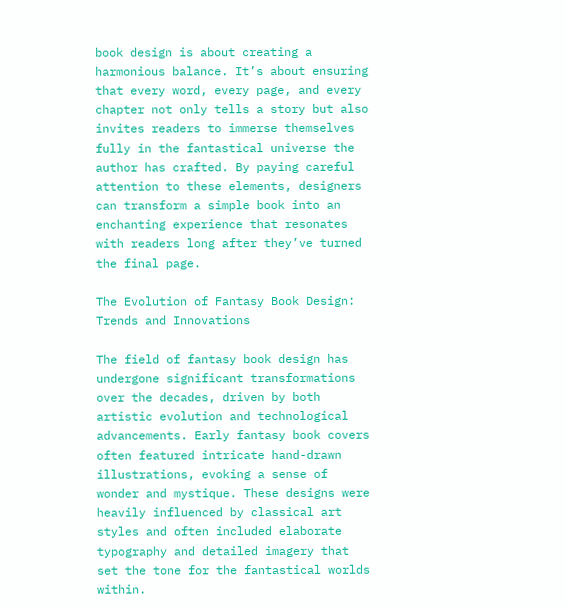book design is about creating a harmonious balance. It’s about ensuring that every word, every page, and every chapter not only tells a story but also invites readers to immerse themselves fully in the fantastical universe the author has crafted. By paying careful attention to these elements, designers can transform a simple book into an enchanting experience that resonates with readers long after they’ve turned the final page.

The Evolution of Fantasy Book Design: Trends and Innovations

The field of fantasy book design has undergone significant transformations over the decades, driven by both artistic evolution and technological advancements. Early fantasy book covers often featured intricate hand-drawn illustrations, evoking a sense of wonder and mystique. These designs were heavily influenced by classical art styles and often included elaborate typography and detailed imagery that set the tone for the fantastical worlds within.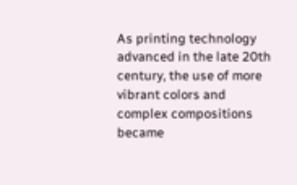As printing technology advanced in the late 20th century, the use of more vibrant colors and complex compositions became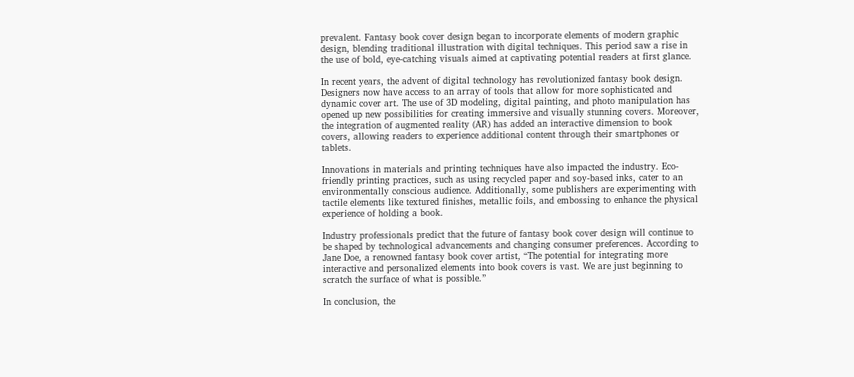prevalent. Fantasy book cover design began to incorporate elements of modern graphic design, blending traditional illustration with digital techniques. This period saw a rise in the use of bold, eye-catching visuals aimed at captivating potential readers at first glance.

In recent years, the advent of digital technology has revolutionized fantasy book design. Designers now have access to an array of tools that allow for more sophisticated and dynamic cover art. The use of 3D modeling, digital painting, and photo manipulation has opened up new possibilities for creating immersive and visually stunning covers. Moreover, the integration of augmented reality (AR) has added an interactive dimension to book covers, allowing readers to experience additional content through their smartphones or tablets.

Innovations in materials and printing techniques have also impacted the industry. Eco-friendly printing practices, such as using recycled paper and soy-based inks, cater to an environmentally conscious audience. Additionally, some publishers are experimenting with tactile elements like textured finishes, metallic foils, and embossing to enhance the physical experience of holding a book.

Industry professionals predict that the future of fantasy book cover design will continue to be shaped by technological advancements and changing consumer preferences. According to Jane Doe, a renowned fantasy book cover artist, “The potential for integrating more interactive and personalized elements into book covers is vast. We are just beginning to scratch the surface of what is possible.”

In conclusion, the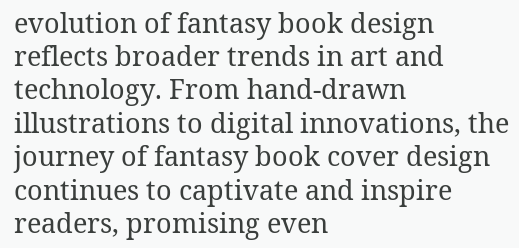evolution of fantasy book design reflects broader trends in art and technology. From hand-drawn illustrations to digital innovations, the journey of fantasy book cover design continues to captivate and inspire readers, promising even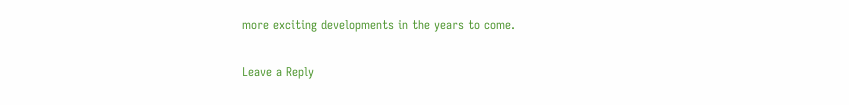more exciting developments in the years to come.

Leave a Reply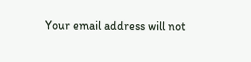Your email address will not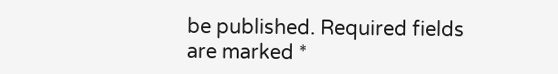be published. Required fields are marked *